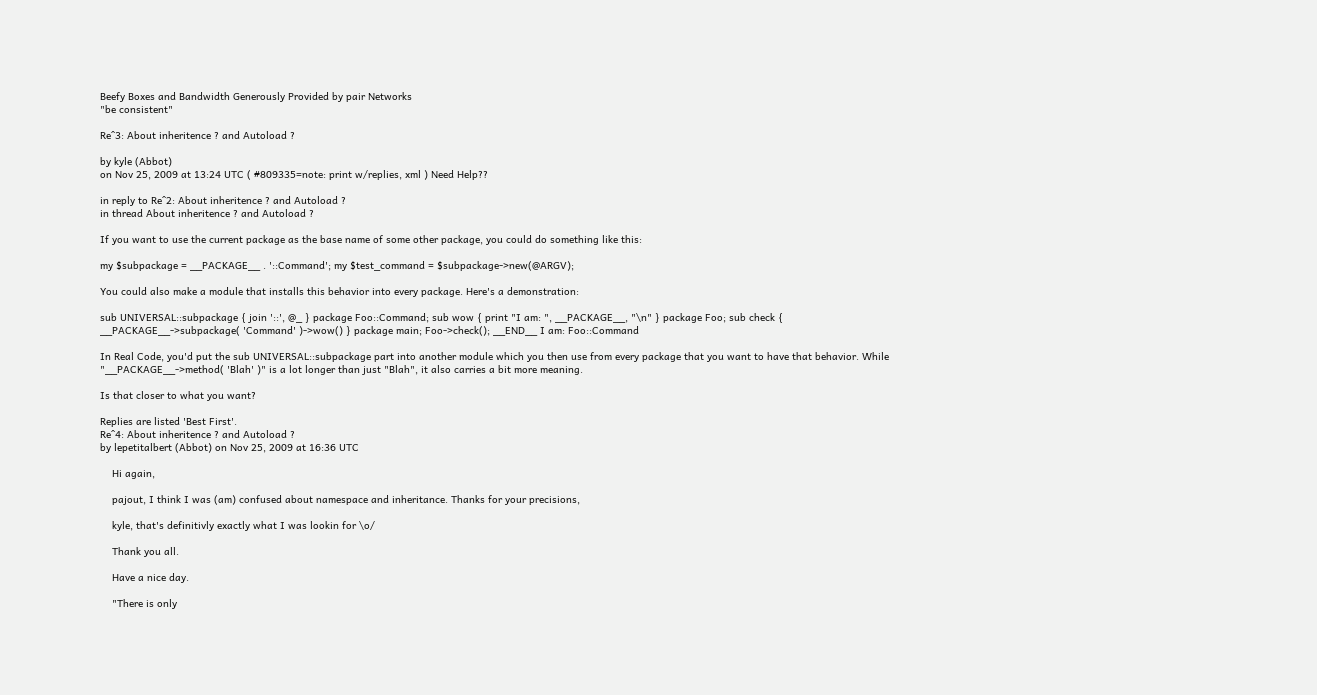Beefy Boxes and Bandwidth Generously Provided by pair Networks
"be consistent"

Re^3: About inheritence ? and Autoload ?

by kyle (Abbot)
on Nov 25, 2009 at 13:24 UTC ( #809335=note: print w/replies, xml ) Need Help??

in reply to Re^2: About inheritence ? and Autoload ?
in thread About inheritence ? and Autoload ?

If you want to use the current package as the base name of some other package, you could do something like this:

my $subpackage = __PACKAGE__ . '::Command'; my $test_command = $subpackage->new(@ARGV);

You could also make a module that installs this behavior into every package. Here's a demonstration:

sub UNIVERSAL::subpackage { join '::', @_ } package Foo::Command; sub wow { print "I am: ", __PACKAGE__, "\n" } package Foo; sub check { __PACKAGE__->subpackage( 'Command' )->wow() } package main; Foo->check(); __END__ I am: Foo::Command

In Real Code, you'd put the sub UNIVERSAL::subpackage part into another module which you then use from every package that you want to have that behavior. While "__PACKAGE__->method( 'Blah' )" is a lot longer than just "Blah", it also carries a bit more meaning.

Is that closer to what you want?

Replies are listed 'Best First'.
Re^4: About inheritence ? and Autoload ?
by lepetitalbert (Abbot) on Nov 25, 2009 at 16:36 UTC

    Hi again,

    pajout, I think I was (am) confused about namespace and inheritance. Thanks for your precisions,

    kyle, that's definitivly exactly what I was lookin for \o/

    Thank you all.

    Have a nice day.

    "There is only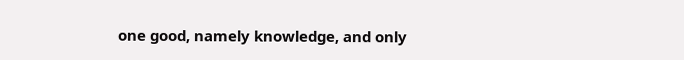one good, namely knowledge, and only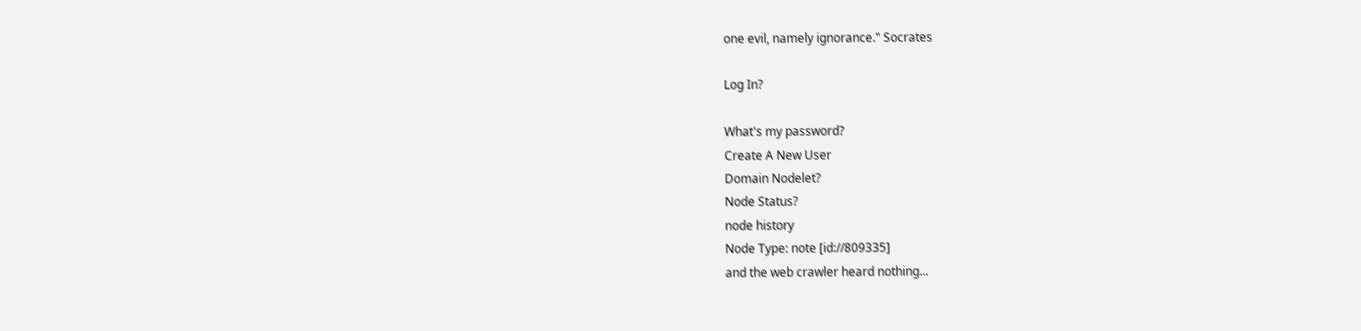one evil, namely ignorance." Socrates

Log In?

What's my password?
Create A New User
Domain Nodelet?
Node Status?
node history
Node Type: note [id://809335]
and the web crawler heard nothing...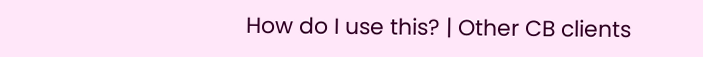How do I use this? | Other CB clients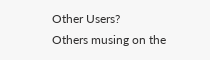Other Users?
Others musing on the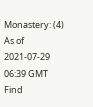Monastery: (4)
As of 2021-07-29 06:39 GMT
Find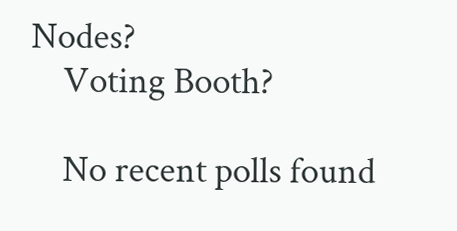Nodes?
    Voting Booth?

    No recent polls found